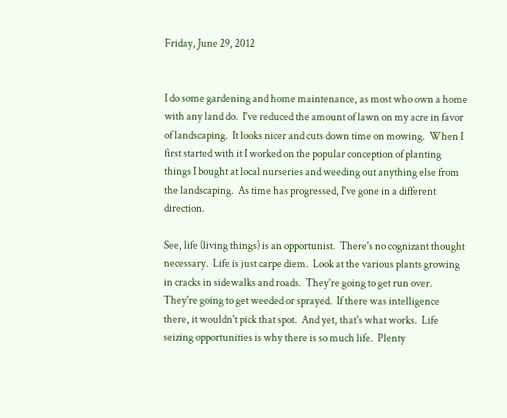Friday, June 29, 2012


I do some gardening and home maintenance, as most who own a home with any land do.  I've reduced the amount of lawn on my acre in favor of landscaping.  It looks nicer and cuts down time on mowing.  When I first started with it I worked on the popular conception of planting things I bought at local nurseries and weeding out anything else from the landscaping.  As time has progressed, I've gone in a different direction.

See, life (living things) is an opportunist.  There's no cognizant thought necessary.  Life is just carpe diem.  Look at the various plants growing in cracks in sidewalks and roads.  They're going to get run over.  They're going to get weeded or sprayed.  If there was intelligence there, it wouldn't pick that spot.  And yet, that's what works.  Life seizing opportunities is why there is so much life.  Plenty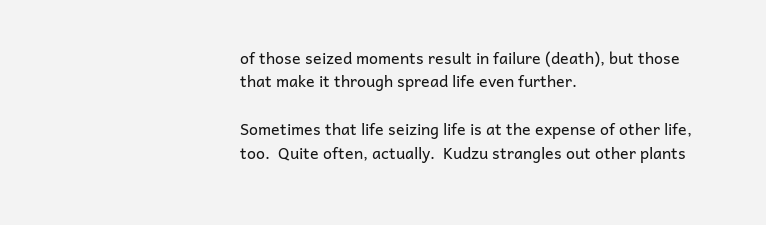of those seized moments result in failure (death), but those that make it through spread life even further.

Sometimes that life seizing life is at the expense of other life, too.  Quite often, actually.  Kudzu strangles out other plants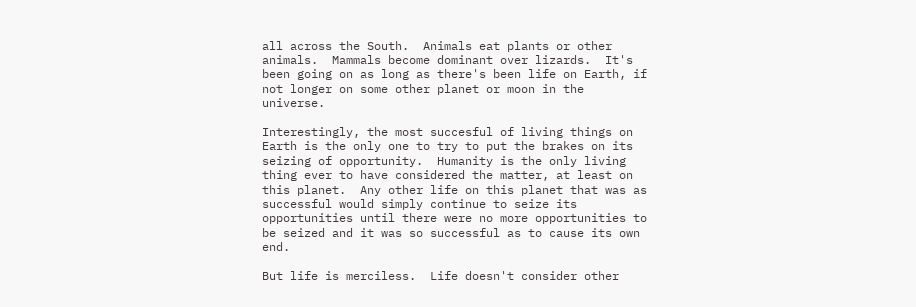all across the South.  Animals eat plants or other animals.  Mammals become dominant over lizards.  It's been going on as long as there's been life on Earth, if not longer on some other planet or moon in the universe.

Interestingly, the most succesful of living things on Earth is the only one to try to put the brakes on its seizing of opportunity.  Humanity is the only living thing ever to have considered the matter, at least on this planet.  Any other life on this planet that was as successful would simply continue to seize its opportunities until there were no more opportunities to be seized and it was so successful as to cause its own end.

But life is merciless.  Life doesn't consider other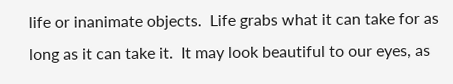life or inanimate objects.  Life grabs what it can take for as long as it can take it.  It may look beautiful to our eyes, as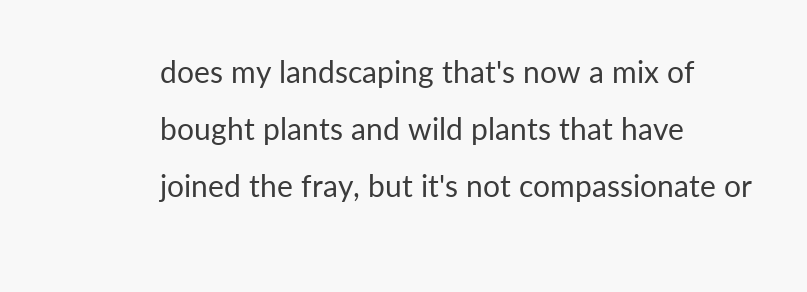does my landscaping that's now a mix of bought plants and wild plants that have joined the fray, but it's not compassionate or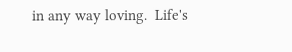in any way loving.  Life's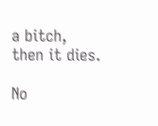a bitch, then it dies.

No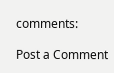comments:

Post a Comment